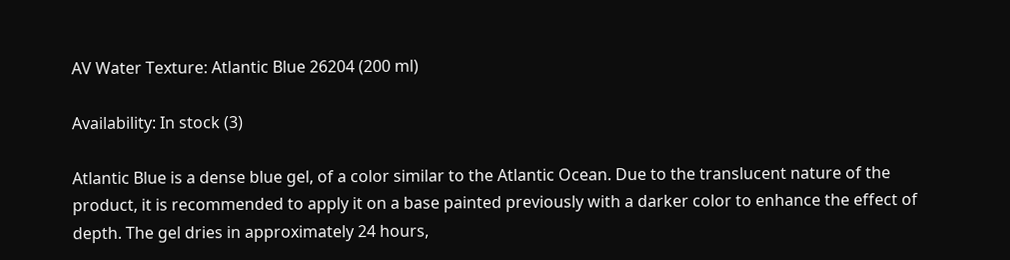AV Water Texture: Atlantic Blue 26204 (200 ml)

Availability: In stock (3)

Atlantic Blue is a dense blue gel, of a color similar to the Atlantic Ocean. Due to the translucent nature of the product, it is recommended to apply it on a base painted previously with a darker color to enhance the effect of depth. The gel dries in approximately 24 hours,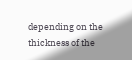depending on the thickness of the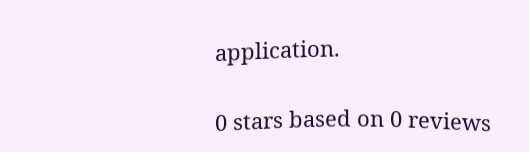application.

0 stars based on 0 reviews